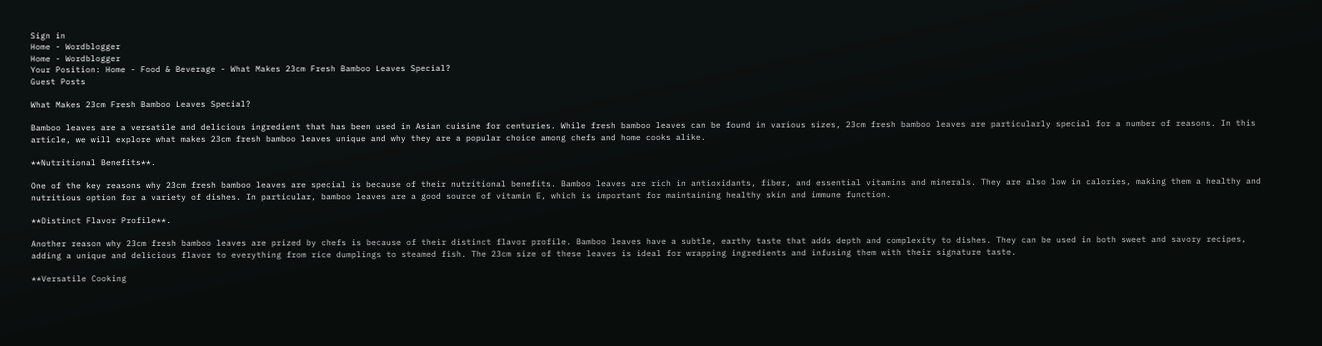Sign in
Home - Wordblogger
Home - Wordblogger
Your Position: Home - Food & Beverage - What Makes 23cm Fresh Bamboo Leaves Special?
Guest Posts

What Makes 23cm Fresh Bamboo Leaves Special?

Bamboo leaves are a versatile and delicious ingredient that has been used in Asian cuisine for centuries. While fresh bamboo leaves can be found in various sizes, 23cm fresh bamboo leaves are particularly special for a number of reasons. In this article, we will explore what makes 23cm fresh bamboo leaves unique and why they are a popular choice among chefs and home cooks alike.

**Nutritional Benefits**.

One of the key reasons why 23cm fresh bamboo leaves are special is because of their nutritional benefits. Bamboo leaves are rich in antioxidants, fiber, and essential vitamins and minerals. They are also low in calories, making them a healthy and nutritious option for a variety of dishes. In particular, bamboo leaves are a good source of vitamin E, which is important for maintaining healthy skin and immune function.

**Distinct Flavor Profile**.

Another reason why 23cm fresh bamboo leaves are prized by chefs is because of their distinct flavor profile. Bamboo leaves have a subtle, earthy taste that adds depth and complexity to dishes. They can be used in both sweet and savory recipes, adding a unique and delicious flavor to everything from rice dumplings to steamed fish. The 23cm size of these leaves is ideal for wrapping ingredients and infusing them with their signature taste.

**Versatile Cooking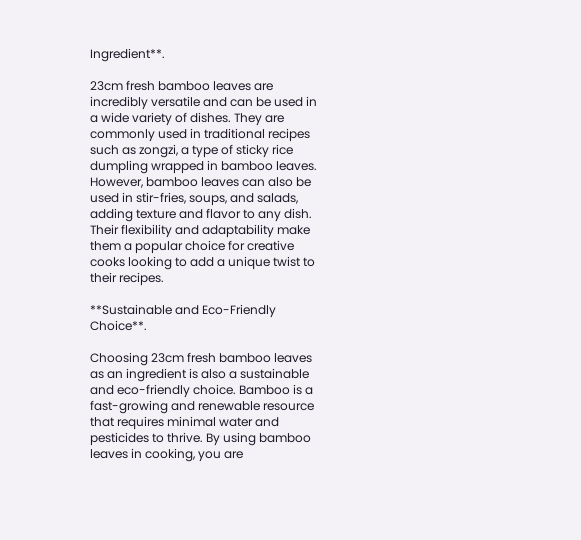Ingredient**.

23cm fresh bamboo leaves are incredibly versatile and can be used in a wide variety of dishes. They are commonly used in traditional recipes such as zongzi, a type of sticky rice dumpling wrapped in bamboo leaves. However, bamboo leaves can also be used in stir-fries, soups, and salads, adding texture and flavor to any dish. Their flexibility and adaptability make them a popular choice for creative cooks looking to add a unique twist to their recipes.

**Sustainable and Eco-Friendly Choice**.

Choosing 23cm fresh bamboo leaves as an ingredient is also a sustainable and eco-friendly choice. Bamboo is a fast-growing and renewable resource that requires minimal water and pesticides to thrive. By using bamboo leaves in cooking, you are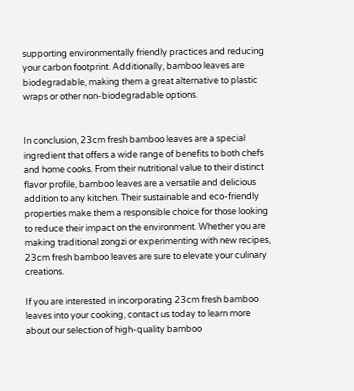supporting environmentally friendly practices and reducing your carbon footprint. Additionally, bamboo leaves are biodegradable, making them a great alternative to plastic wraps or other non-biodegradable options.


In conclusion, 23cm fresh bamboo leaves are a special ingredient that offers a wide range of benefits to both chefs and home cooks. From their nutritional value to their distinct flavor profile, bamboo leaves are a versatile and delicious addition to any kitchen. Their sustainable and eco-friendly properties make them a responsible choice for those looking to reduce their impact on the environment. Whether you are making traditional zongzi or experimenting with new recipes, 23cm fresh bamboo leaves are sure to elevate your culinary creations.

If you are interested in incorporating 23cm fresh bamboo leaves into your cooking, contact us today to learn more about our selection of high-quality bamboo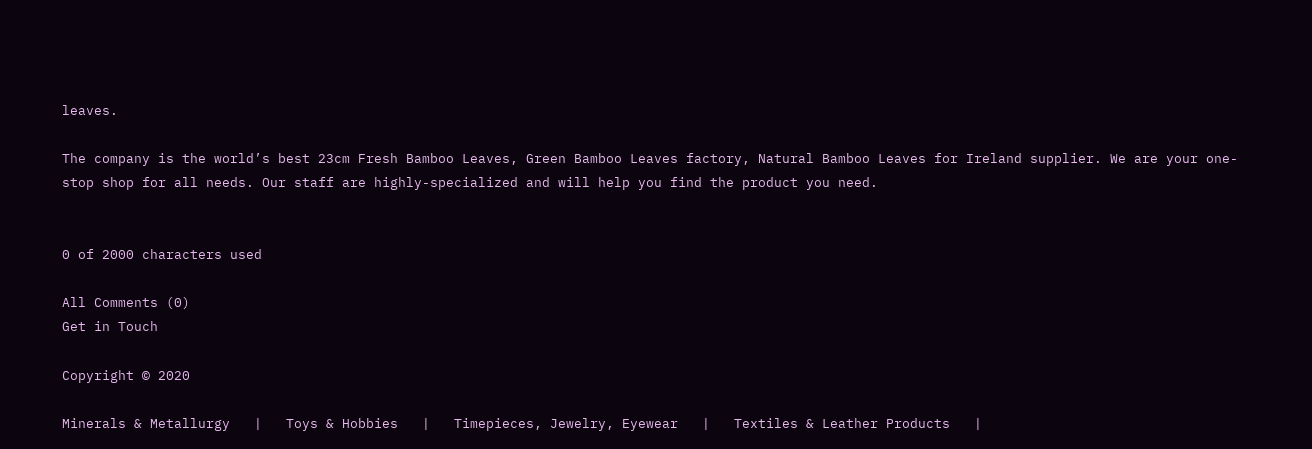leaves.

The company is the world’s best 23cm Fresh Bamboo Leaves, Green Bamboo Leaves factory, Natural Bamboo Leaves for Ireland supplier. We are your one-stop shop for all needs. Our staff are highly-specialized and will help you find the product you need.


0 of 2000 characters used

All Comments (0)
Get in Touch

Copyright © 2020

Minerals & Metallurgy   |   Toys & Hobbies   |   Timepieces, Jewelry, Eyewear   |   Textiles & Leather Products   |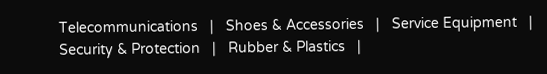Telecommunications   |   Shoes & Accessories   |   Service Equipment   |   Security & Protection   |   Rubber & Plastics   |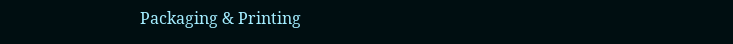Packaging & Printing